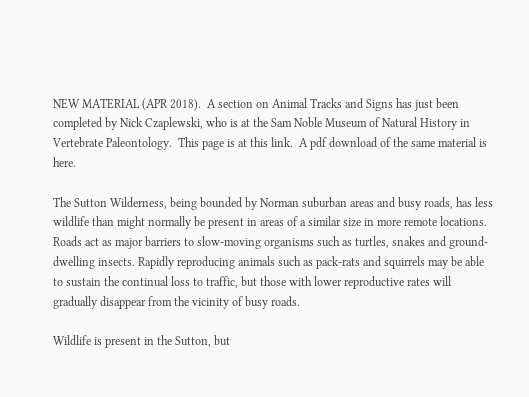NEW MATERIAL (APR 2018).  A section on Animal Tracks and Signs has just been completed by Nick Czaplewski, who is at the Sam Noble Museum of Natural History in Vertebrate Paleontology.  This page is at this link.  A pdf download of the same material is here.

The Sutton Wilderness, being bounded by Norman suburban areas and busy roads, has less wildlife than might normally be present in areas of a similar size in more remote locations.  Roads act as major barriers to slow-moving organisms such as turtles, snakes and ground-dwelling insects. Rapidly reproducing animals such as pack-rats and squirrels may be able to sustain the continual loss to traffic, but those with lower reproductive rates will gradually disappear from the vicinity of busy roads.

Wildlife is present in the Sutton, but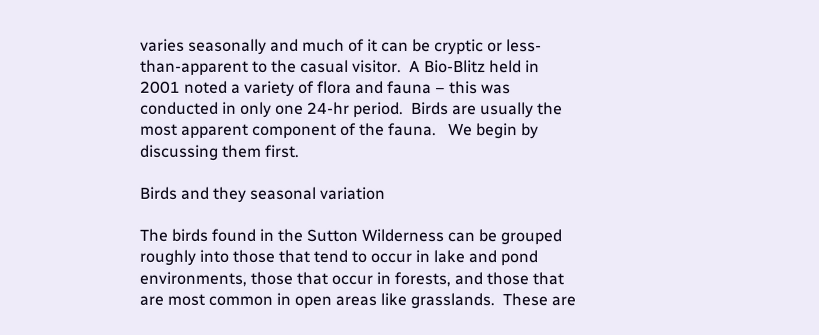varies seasonally and much of it can be cryptic or less-than-apparent to the casual visitor.  A Bio-Blitz held in 2001 noted a variety of flora and fauna – this was conducted in only one 24-hr period.  Birds are usually the most apparent component of the fauna.   We begin by discussing them first.

Birds and they seasonal variation

The birds found in the Sutton Wilderness can be grouped roughly into those that tend to occur in lake and pond environments, those that occur in forests, and those that are most common in open areas like grasslands.  These are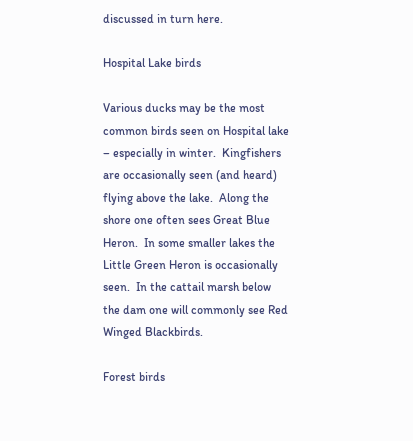discussed in turn here.

Hospital Lake birds

Various ducks may be the most common birds seen on Hospital lake – especially in winter.  Kingfishers are occasionally seen (and heard) flying above the lake.  Along the shore one often sees Great Blue Heron.  In some smaller lakes the Little Green Heron is occasionally seen.  In the cattail marsh below the dam one will commonly see Red Winged Blackbirds.

Forest birds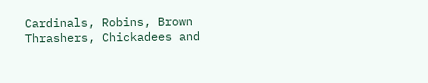Cardinals, Robins, Brown Thrashers, Chickadees and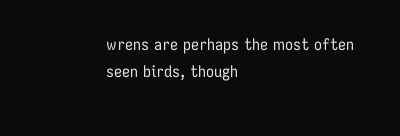wrens are perhaps the most often seen birds, though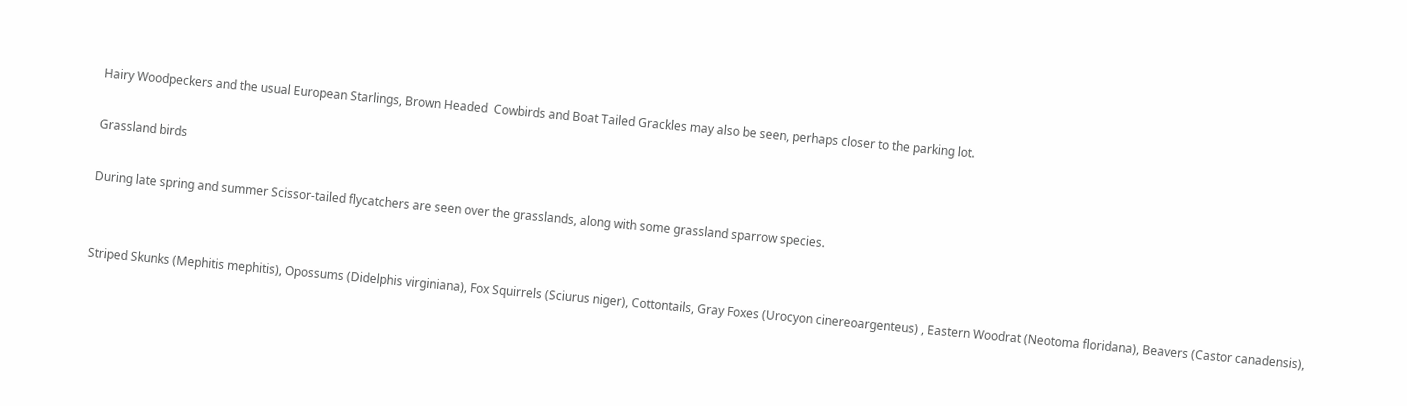Hairy Woodpeckers and the usual European Starlings, Brown Headed  Cowbirds and Boat Tailed Grackles may also be seen, perhaps closer to the parking lot.

Grassland birds

During late spring and summer Scissor-tailed flycatchers are seen over the grasslands, along with some grassland sparrow species.


Striped Skunks (Mephitis mephitis), Opossums (Didelphis virginiana), Fox Squirrels (Sciurus niger), Cottontails, Gray Foxes (Urocyon cinereoargenteus) , Eastern Woodrat (Neotoma floridana), Beavers (Castor canadensis),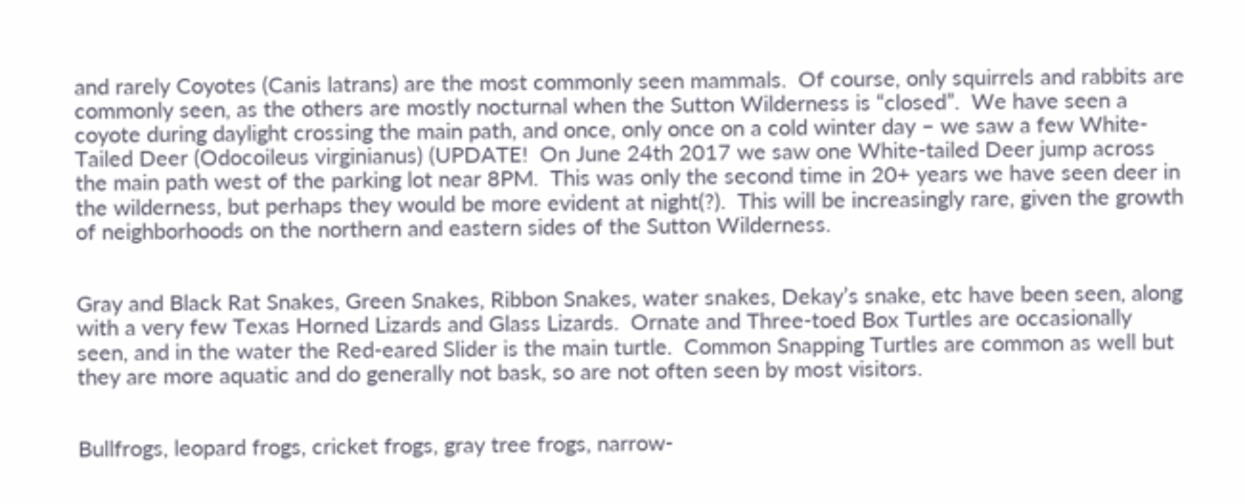and rarely Coyotes (Canis latrans) are the most commonly seen mammals.  Of course, only squirrels and rabbits are commonly seen, as the others are mostly nocturnal when the Sutton Wilderness is “closed”.  We have seen a coyote during daylight crossing the main path, and once, only once on a cold winter day – we saw a few White-Tailed Deer (Odocoileus virginianus) (UPDATE!  On June 24th 2017 we saw one White-tailed Deer jump across the main path west of the parking lot near 8PM.  This was only the second time in 20+ years we have seen deer in the wilderness, but perhaps they would be more evident at night(?).  This will be increasingly rare, given the growth of neighborhoods on the northern and eastern sides of the Sutton Wilderness.


Gray and Black Rat Snakes, Green Snakes, Ribbon Snakes, water snakes, Dekay’s snake, etc have been seen, along with a very few Texas Horned Lizards and Glass Lizards.  Ornate and Three-toed Box Turtles are occasionally seen, and in the water the Red-eared Slider is the main turtle.  Common Snapping Turtles are common as well but they are more aquatic and do generally not bask, so are not often seen by most visitors.


Bullfrogs, leopard frogs, cricket frogs, gray tree frogs, narrow-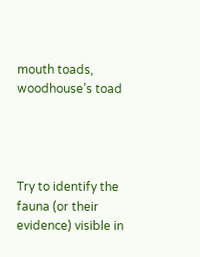mouth toads, woodhouse’s toad




Try to identify the fauna (or their evidence) visible in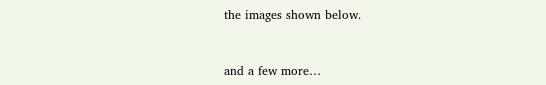the images shown below.



and a few more…